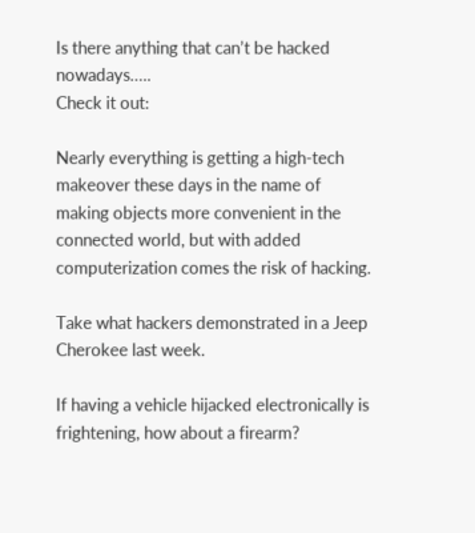Is there anything that can’t be hacked nowadays…..
Check it out:

Nearly everything is getting a high-tech makeover these days in the name of making objects more convenient in the connected world, but with added computerization comes the risk of hacking.

Take what hackers demonstrated in a Jeep Cherokee last week.

If having a vehicle hijacked electronically is frightening, how about a firearm?